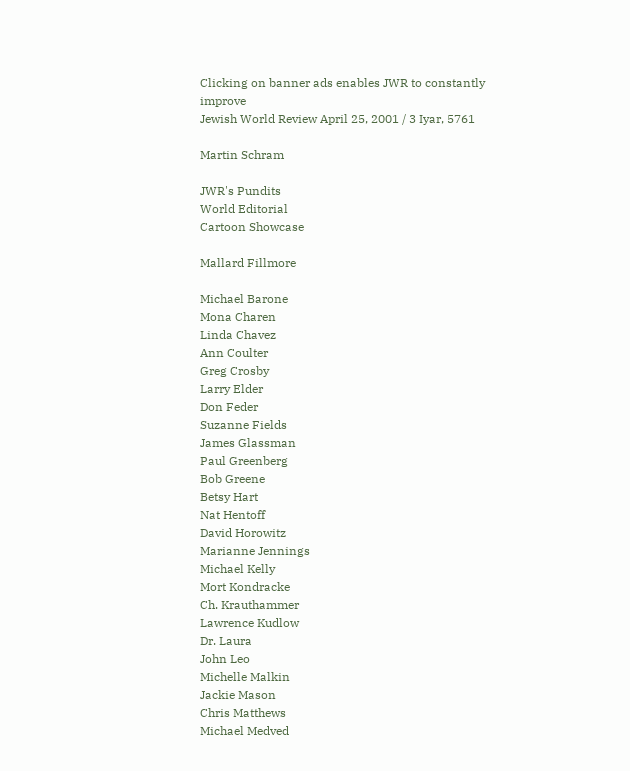Clicking on banner ads enables JWR to constantly improve
Jewish World Review April 25, 2001 / 3 Iyar, 5761

Martin Schram

JWR's Pundits
World Editorial
Cartoon Showcase

Mallard Fillmore

Michael Barone
Mona Charen
Linda Chavez
Ann Coulter
Greg Crosby
Larry Elder
Don Feder
Suzanne Fields
James Glassman
Paul Greenberg
Bob Greene
Betsy Hart
Nat Hentoff
David Horowitz
Marianne Jennings
Michael Kelly
Mort Kondracke
Ch. Krauthammer
Lawrence Kudlow
Dr. Laura
John Leo
Michelle Malkin
Jackie Mason
Chris Matthews
Michael Medved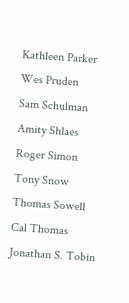Kathleen Parker
Wes Pruden
Sam Schulman
Amity Shlaes
Roger Simon
Tony Snow
Thomas Sowell
Cal Thomas
Jonathan S. Tobin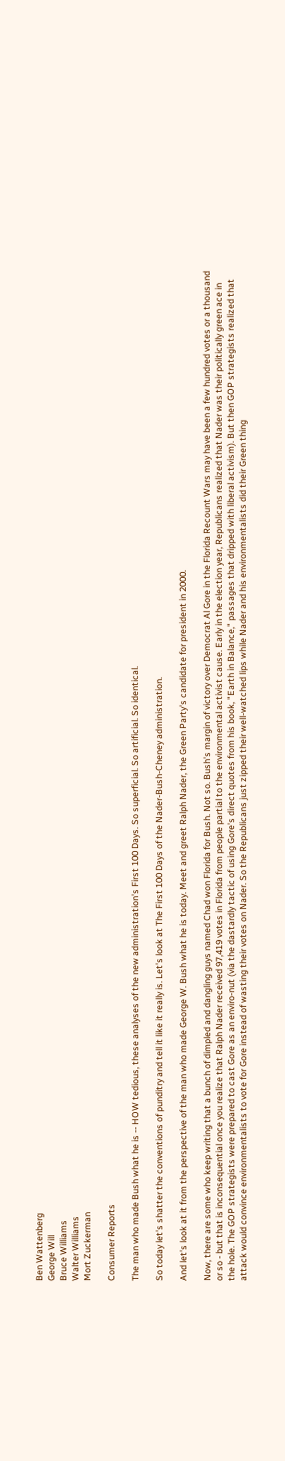Ben Wattenberg
George Will
Bruce Williams
Walter Williams
Mort Zuckerman

Consumer Reports

The man who made Bush what he is -- HOW tedious, these analyses of the new administration's First 100 Days. So superficial. So artificial. So identical.

So today let's shatter the conventions of punditry and tell it like it really is. Let's look at The First 100 Days of the Nader-Bush-Cheney administration.

And let's look at it from the perspective of the man who made George W. Bush what he is today. Meet and greet Ralph Nader, the Green Party's candidate for president in 2000.

Now, there are some who keep writing that a bunch of dimpled and dangling guys named Chad won Florida for Bush. Not so. Bush's margin of victory over Democrat Al Gore in the Florida Recount Wars may have been a few hundred votes or a thousand or so - but that is inconsequential once you realize that Ralph Nader received 97,419 votes in Florida from people partial to the environmental activist cause. Early in the election year, Republicans realized that Nader was their politically green ace in the hole. The GOP strategists were prepared to cast Gore as an enviro-nut (via the dastardly tactic of using Gore's direct quotes from his book, "Earth in Balance," passages that dripped with liberal activism). But then GOP strategists realized that attack would convince environmentalists to vote for Gore instead of wasting their votes on Nader. So the Republicans just zipped their well-watched lips while Nader and his environmentalists did their Green thing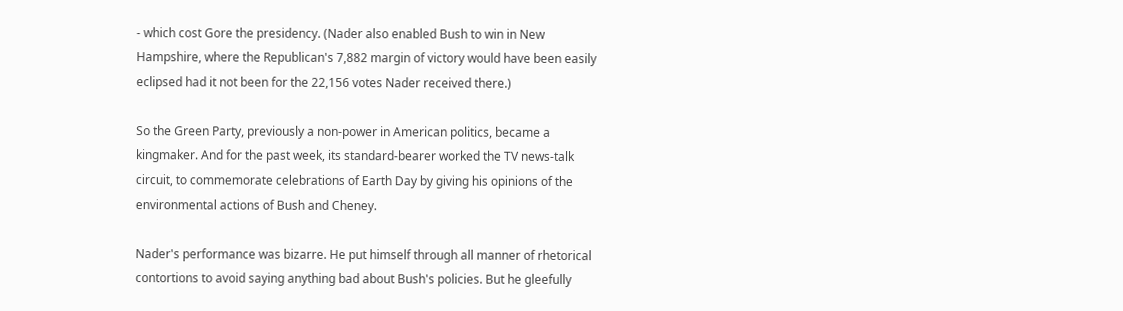- which cost Gore the presidency. (Nader also enabled Bush to win in New Hampshire, where the Republican's 7,882 margin of victory would have been easily eclipsed had it not been for the 22,156 votes Nader received there.)

So the Green Party, previously a non-power in American politics, became a kingmaker. And for the past week, its standard-bearer worked the TV news-talk circuit, to commemorate celebrations of Earth Day by giving his opinions of the environmental actions of Bush and Cheney.

Nader's performance was bizarre. He put himself through all manner of rhetorical contortions to avoid saying anything bad about Bush's policies. But he gleefully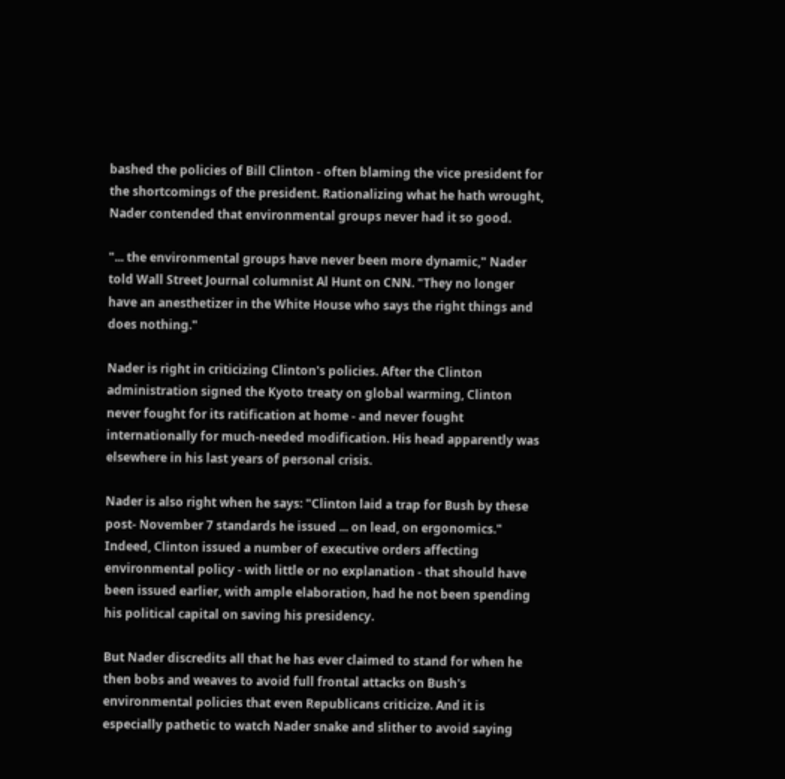bashed the policies of Bill Clinton - often blaming the vice president for the shortcomings of the president. Rationalizing what he hath wrought, Nader contended that environmental groups never had it so good.

"... the environmental groups have never been more dynamic," Nader told Wall Street Journal columnist Al Hunt on CNN. "They no longer have an anesthetizer in the White House who says the right things and does nothing."

Nader is right in criticizing Clinton's policies. After the Clinton administration signed the Kyoto treaty on global warming, Clinton never fought for its ratification at home - and never fought internationally for much-needed modification. His head apparently was elsewhere in his last years of personal crisis.

Nader is also right when he says: "Clinton laid a trap for Bush by these post- November 7 standards he issued ... on lead, on ergonomics." Indeed, Clinton issued a number of executive orders affecting environmental policy - with little or no explanation - that should have been issued earlier, with ample elaboration, had he not been spending his political capital on saving his presidency.

But Nader discredits all that he has ever claimed to stand for when he then bobs and weaves to avoid full frontal attacks on Bush's environmental policies that even Republicans criticize. And it is especially pathetic to watch Nader snake and slither to avoid saying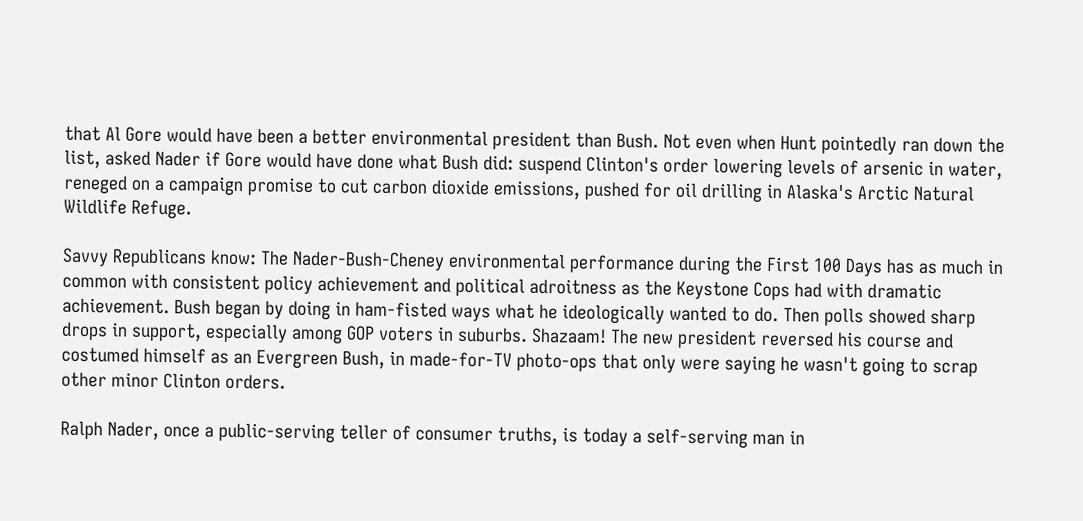that Al Gore would have been a better environmental president than Bush. Not even when Hunt pointedly ran down the list, asked Nader if Gore would have done what Bush did: suspend Clinton's order lowering levels of arsenic in water, reneged on a campaign promise to cut carbon dioxide emissions, pushed for oil drilling in Alaska's Arctic Natural Wildlife Refuge.

Savvy Republicans know: The Nader-Bush-Cheney environmental performance during the First 100 Days has as much in common with consistent policy achievement and political adroitness as the Keystone Cops had with dramatic achievement. Bush began by doing in ham-fisted ways what he ideologically wanted to do. Then polls showed sharp drops in support, especially among GOP voters in suburbs. Shazaam! The new president reversed his course and costumed himself as an Evergreen Bush, in made-for-TV photo-ops that only were saying he wasn't going to scrap other minor Clinton orders.

Ralph Nader, once a public-serving teller of consumer truths, is today a self-serving man in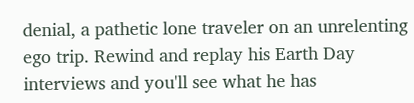denial, a pathetic lone traveler on an unrelenting ego trip. Rewind and replay his Earth Day interviews and you'll see what he has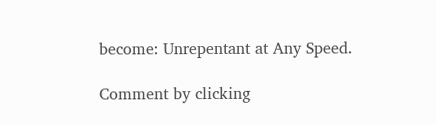become: Unrepentant at Any Speed.

Comment by clicking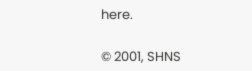here.


© 2001, SHNS